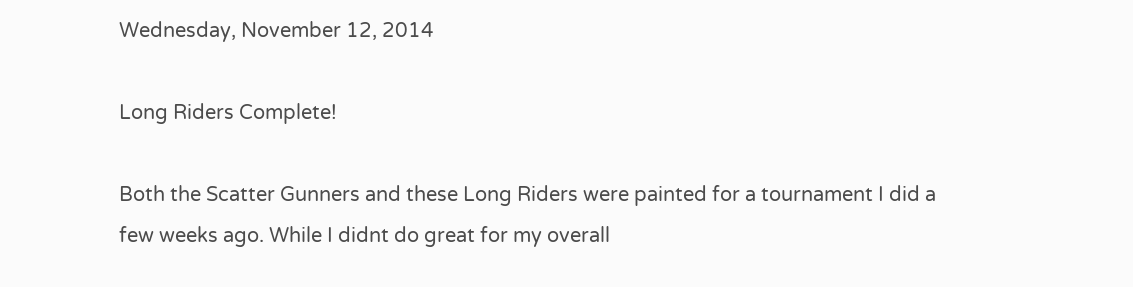Wednesday, November 12, 2014

Long Riders Complete!

Both the Scatter Gunners and these Long Riders were painted for a tournament I did a few weeks ago. While I didnt do great for my overall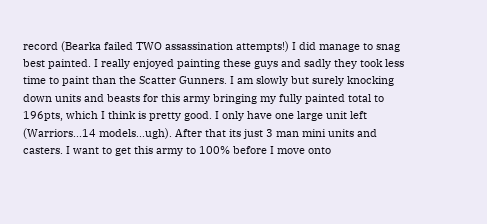record (Bearka failed TWO assassination attempts!) I did manage to snag best painted. I really enjoyed painting these guys and sadly they took less time to paint than the Scatter Gunners. I am slowly but surely knocking down units and beasts for this army bringing my fully painted total to 196pts, which I think is pretty good. I only have one large unit left (Warriors...14 models...ugh). After that its just 3 man mini units and casters. I want to get this army to 100% before I move onto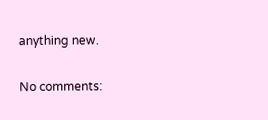anything new.

No comments: